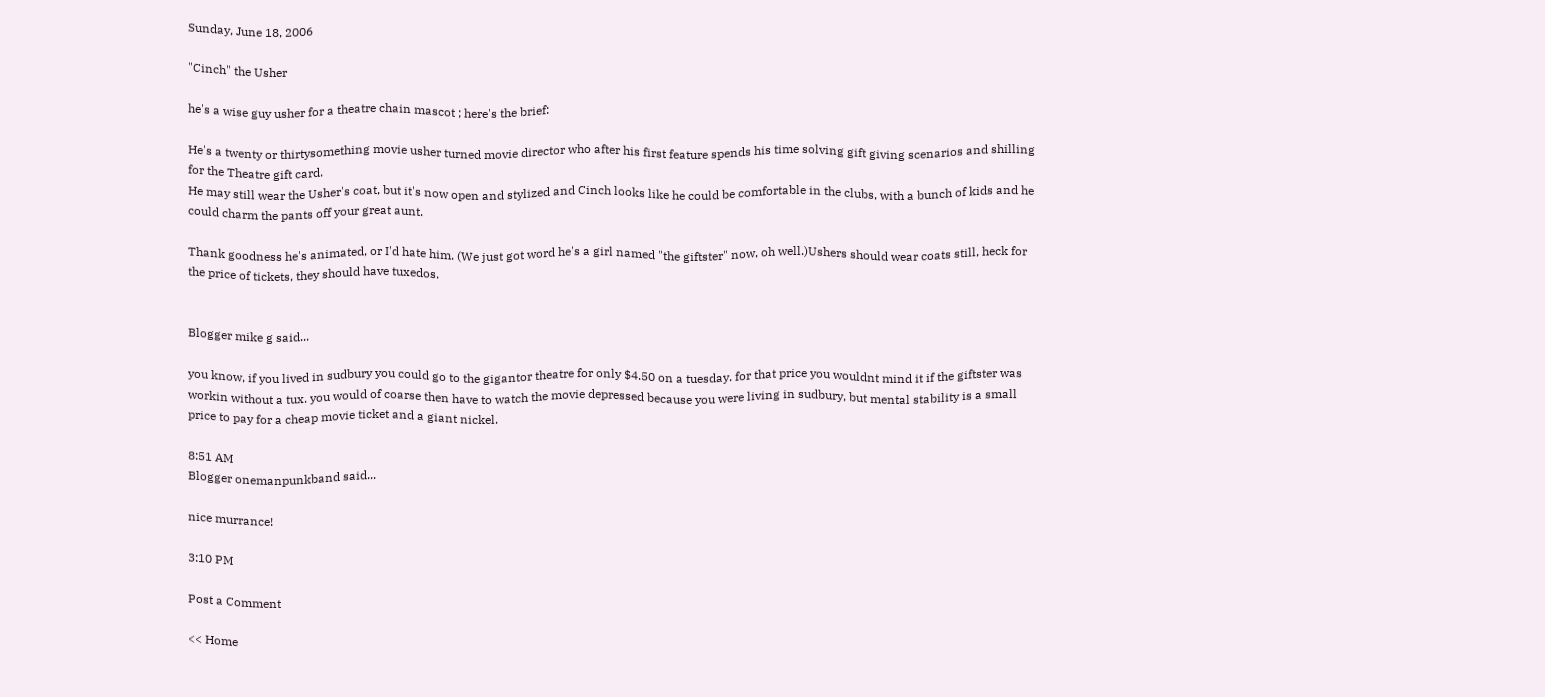Sunday, June 18, 2006

"Cinch" the Usher

he's a wise guy usher for a theatre chain mascot ; here's the brief:

He's a twenty or thirtysomething movie usher turned movie director who after his first feature spends his time solving gift giving scenarios and shilling for the Theatre gift card.
He may still wear the Usher's coat, but it's now open and stylized and Cinch looks like he could be comfortable in the clubs, with a bunch of kids and he could charm the pants off your great aunt.

Thank goodness he's animated, or I'd hate him. (We just got word he's a girl named "the giftster" now, oh well.)Ushers should wear coats still, heck for the price of tickets, they should have tuxedos.


Blogger mike g said...

you know, if you lived in sudbury you could go to the gigantor theatre for only $4.50 on a tuesday. for that price you wouldnt mind it if the giftster was workin without a tux. you would of coarse then have to watch the movie depressed because you were living in sudbury, but mental stability is a small price to pay for a cheap movie ticket and a giant nickel.

8:51 AM
Blogger onemanpunkband said...

nice murrance!

3:10 PM

Post a Comment

<< Home